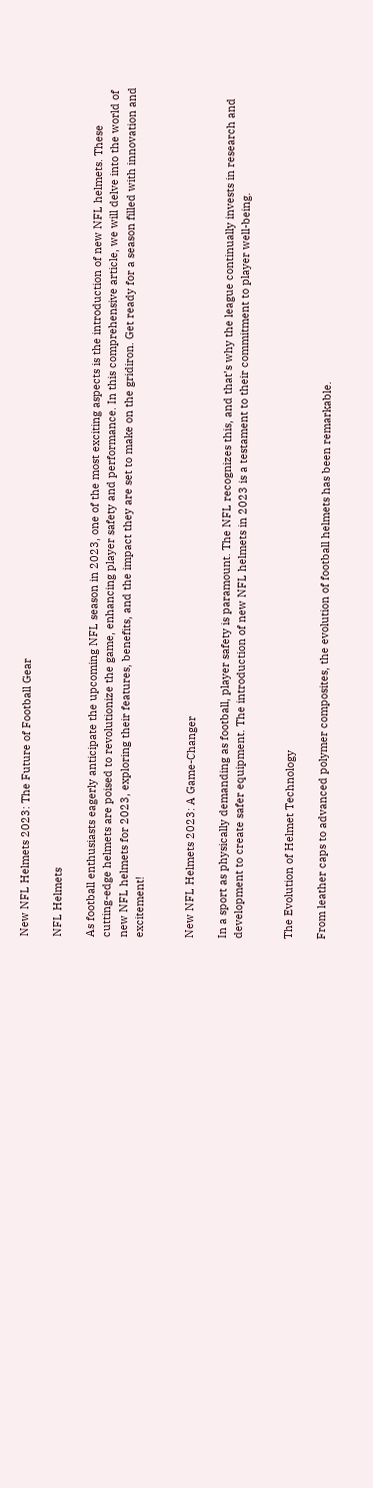New NFL Helmets 2023: The Future of Football Gear

NFL Helmets

As football enthusiasts eagerly anticipate the upcoming NFL season in 2023, one of the most exciting aspects is the introduction of new NFL helmets. These cutting-edge helmets are poised to revolutionize the game, enhancing player safety and performance. In this comprehensive article, we will delve into the world of new NFL helmets for 2023, exploring their features, benefits, and the impact they are set to make on the gridiron. Get ready for a season filled with innovation and excitement!


New NFL Helmets 2023: A Game-Changer

In a sport as physically demanding as football, player safety is paramount. The NFL recognizes this, and that’s why the league continually invests in research and development to create safer equipment. The introduction of new NFL helmets in 2023 is a testament to their commitment to player well-being.


The Evolution of Helmet Technology

From leather caps to advanced polymer composites, the evolution of football helmets has been remarkable.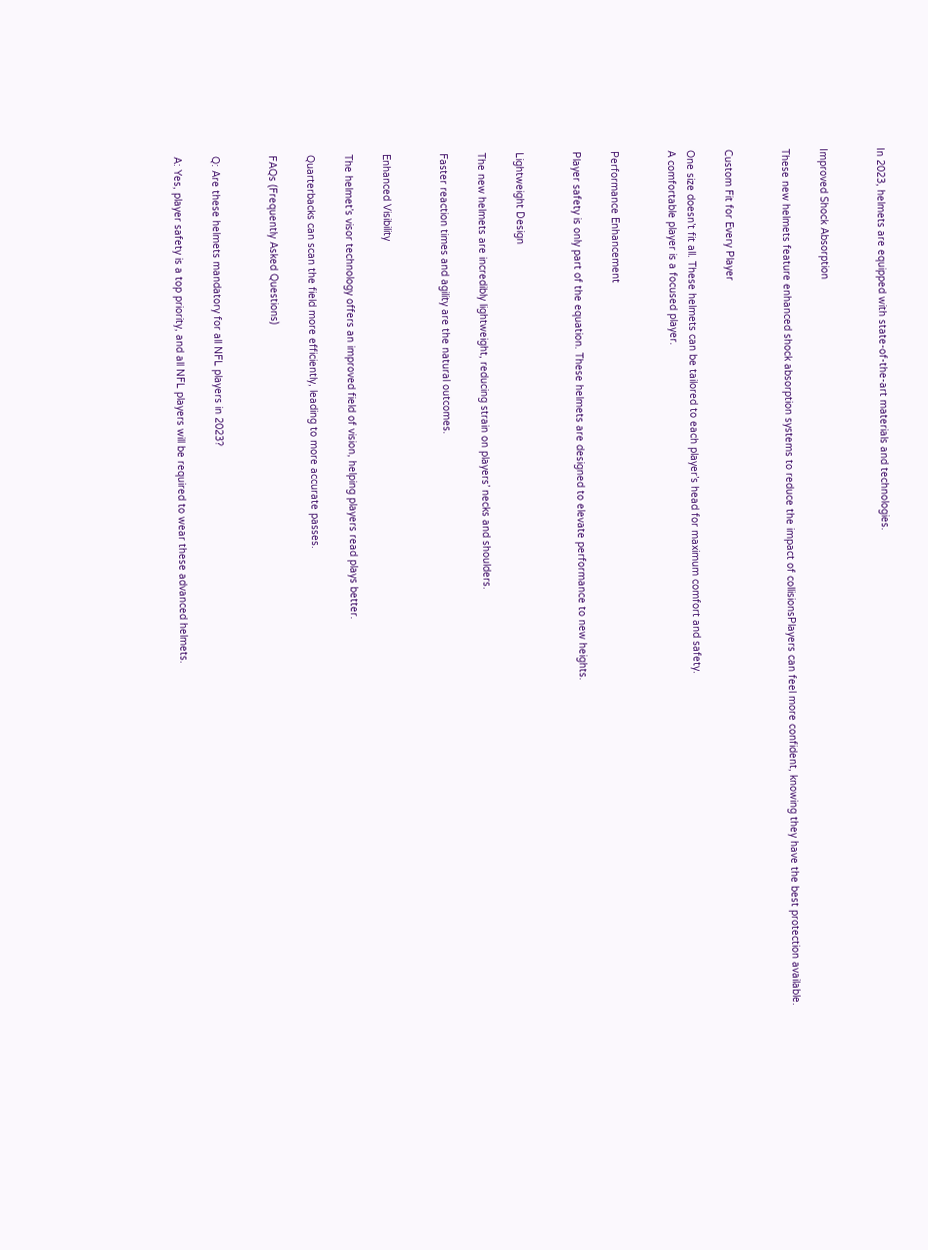In 2023, helmets are equipped with state-of-the-art materials and technologies.


Improved Shock Absorption

These new helmets feature enhanced shock absorption systems to reduce the impact of collisionsPlayers can feel more confident, knowing they have the best protection available.


Custom Fit for Every Player

One size doesn’t fit all. These helmets can be tailored to each player’s head for maximum comfort and safety.
A comfortable player is a focused player.


Performance Enhancement

Player safety is only part of the equation. These helmets are designed to elevate performance to new heights.


Lightweight Design

The new helmets are incredibly lightweight, reducing strain on players’ necks and shoulders.

Faster reaction times and agility are the natural outcomes.


Enhanced Visibility

The helmet’s visor technology offers an improved field of vision, helping players read plays better.

Quarterbacks can scan the field more efficiently, leading to more accurate passes.

FAQs (Frequently Asked Questions)


Q: Are these helmets mandatory for all NFL players in 2023?

A: Yes, player safety is a top priority, and all NFL players will be required to wear these advanced helmets.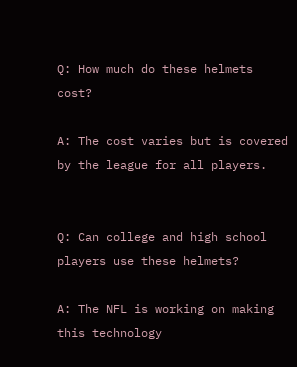Q: How much do these helmets cost?

A: The cost varies but is covered by the league for all players.


Q: Can college and high school players use these helmets?

A: The NFL is working on making this technology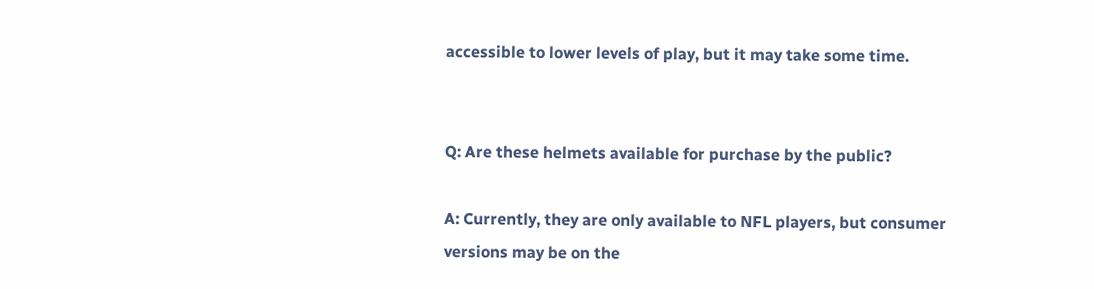accessible to lower levels of play, but it may take some time.


Q: Are these helmets available for purchase by the public?

A: Currently, they are only available to NFL players, but consumer versions may be on the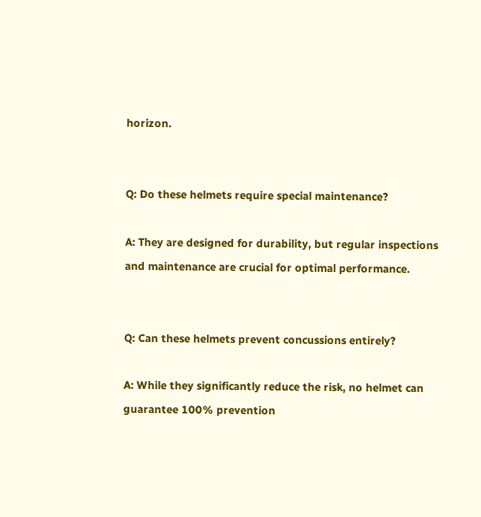horizon.


Q: Do these helmets require special maintenance?

A: They are designed for durability, but regular inspections and maintenance are crucial for optimal performance.


Q: Can these helmets prevent concussions entirely?

A: While they significantly reduce the risk, no helmet can guarantee 100% prevention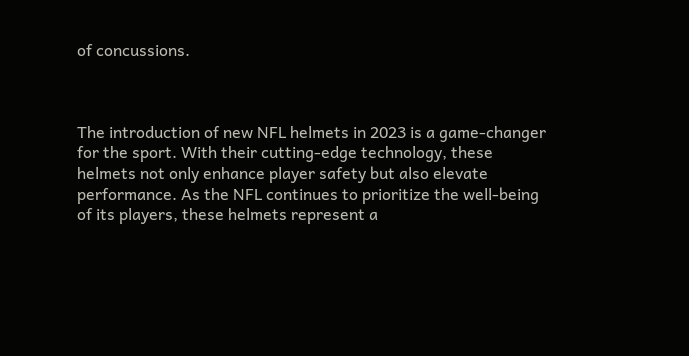of concussions.



The introduction of new NFL helmets in 2023 is a game-changer for the sport. With their cutting-edge technology, these helmets not only enhance player safety but also elevate performance. As the NFL continues to prioritize the well-being of its players, these helmets represent a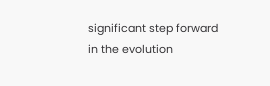significant step forward in the evolution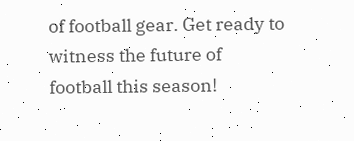of football gear. Get ready to witness the future of football this season!